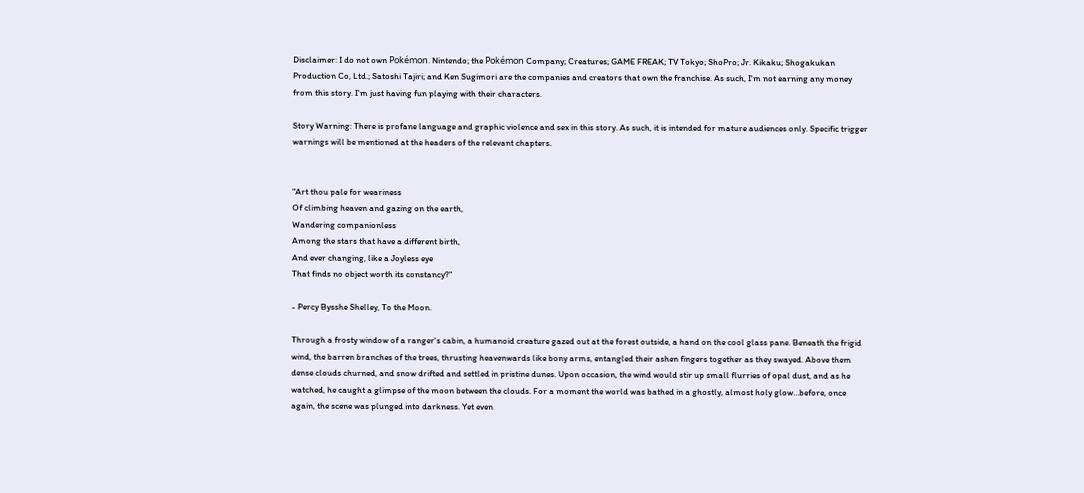Disclaimer: I do not own Pokémon. Nintendo; the Pokémon Company; Creatures; GAME FREAK; TV Tokyo; ShoPro; Jr. Kikaku; Shogakukan Production Co, Ltd.; Satoshi Tajiri; and Ken Sugimori are the companies and creators that own the franchise. As such, I'm not earning any money from this story. I'm just having fun playing with their characters.

Story Warning: There is profane language and graphic violence and sex in this story. As such, it is intended for mature audiences only. Specific trigger warnings will be mentioned at the headers of the relevant chapters.


"Art thou pale for weariness
Of climbing heaven and gazing on the earth,
Wandering companionless
Among the stars that have a different birth,
And ever changing, like a Joyless eye
That finds no object worth its constancy?"

- Percy Bysshe Shelley, To the Moon.

Through a frosty window of a ranger's cabin, a humanoid creature gazed out at the forest outside, a hand on the cool glass pane. Beneath the frigid wind, the barren branches of the trees, thrusting heavenwards like bony arms, entangled their ashen fingers together as they swayed. Above them dense clouds churned, and snow drifted and settled in pristine dunes. Upon occasion, the wind would stir up small flurries of opal dust, and as he watched, he caught a glimpse of the moon between the clouds. For a moment the world was bathed in a ghostly, almost holy glow…before, once again, the scene was plunged into darkness. Yet even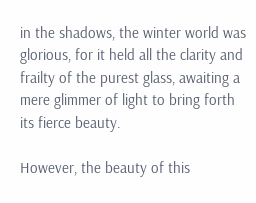in the shadows, the winter world was glorious, for it held all the clarity and frailty of the purest glass, awaiting a mere glimmer of light to bring forth its fierce beauty.

However, the beauty of this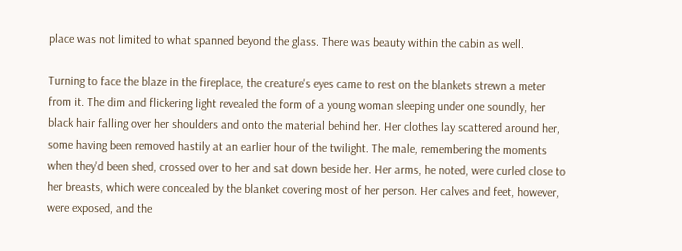place was not limited to what spanned beyond the glass. There was beauty within the cabin as well.

Turning to face the blaze in the fireplace, the creature's eyes came to rest on the blankets strewn a meter from it. The dim and flickering light revealed the form of a young woman sleeping under one soundly, her black hair falling over her shoulders and onto the material behind her. Her clothes lay scattered around her, some having been removed hastily at an earlier hour of the twilight. The male, remembering the moments when they'd been shed, crossed over to her and sat down beside her. Her arms, he noted, were curled close to her breasts, which were concealed by the blanket covering most of her person. Her calves and feet, however, were exposed, and the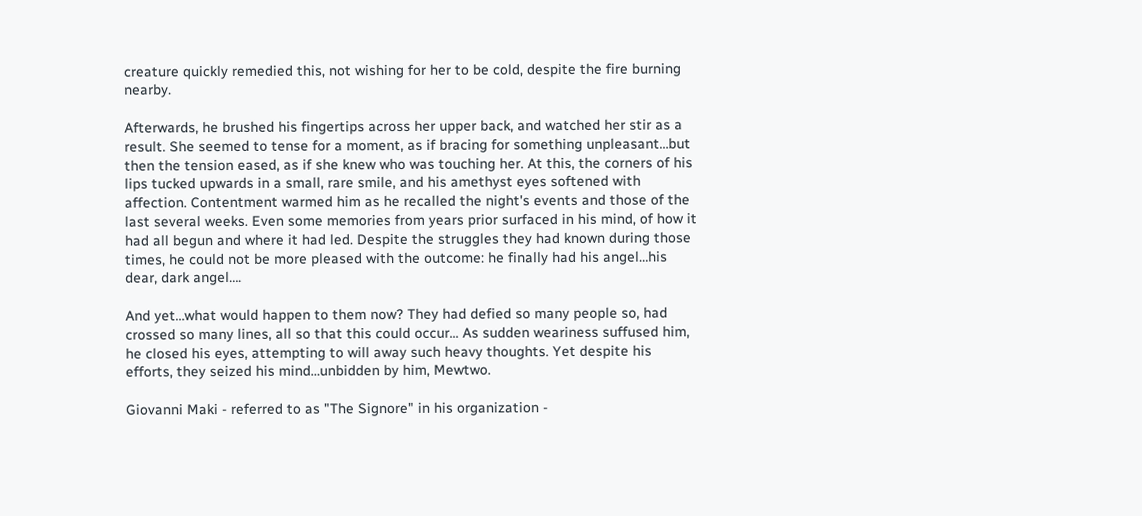creature quickly remedied this, not wishing for her to be cold, despite the fire burning nearby.

Afterwards, he brushed his fingertips across her upper back, and watched her stir as a result. She seemed to tense for a moment, as if bracing for something unpleasant…but then the tension eased, as if she knew who was touching her. At this, the corners of his lips tucked upwards in a small, rare smile, and his amethyst eyes softened with affection. Contentment warmed him as he recalled the night's events and those of the last several weeks. Even some memories from years prior surfaced in his mind, of how it had all begun and where it had led. Despite the struggles they had known during those times, he could not be more pleased with the outcome: he finally had his angel…his dear, dark angel….

And yet…what would happen to them now? They had defied so many people so, had crossed so many lines, all so that this could occur... As sudden weariness suffused him, he closed his eyes, attempting to will away such heavy thoughts. Yet despite his efforts, they seized his mind…unbidden by him, Mewtwo.

Giovanni Maki - referred to as "The Signore" in his organization -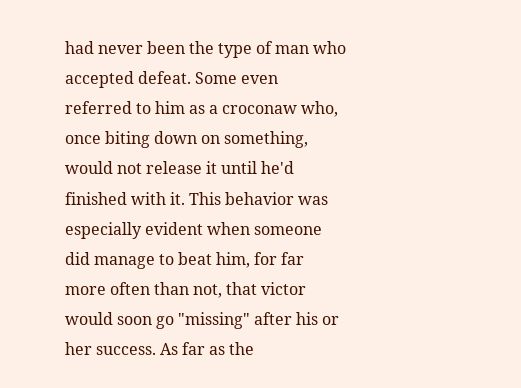had never been the type of man who accepted defeat. Some even referred to him as a croconaw who, once biting down on something, would not release it until he'd finished with it. This behavior was especially evident when someone did manage to beat him, for far more often than not, that victor would soon go "missing" after his or her success. As far as the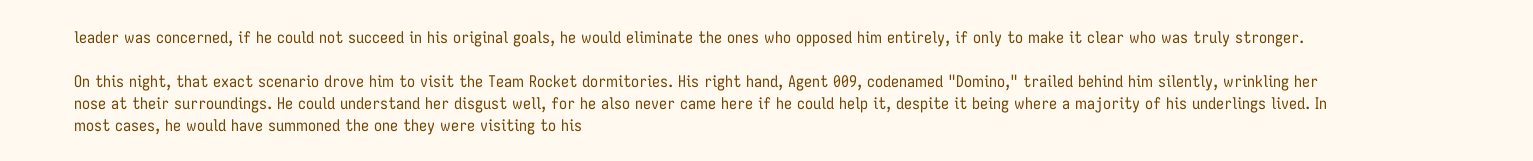leader was concerned, if he could not succeed in his original goals, he would eliminate the ones who opposed him entirely, if only to make it clear who was truly stronger.

On this night, that exact scenario drove him to visit the Team Rocket dormitories. His right hand, Agent 009, codenamed "Domino," trailed behind him silently, wrinkling her nose at their surroundings. He could understand her disgust well, for he also never came here if he could help it, despite it being where a majority of his underlings lived. In most cases, he would have summoned the one they were visiting to his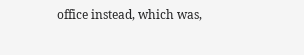office instead, which was,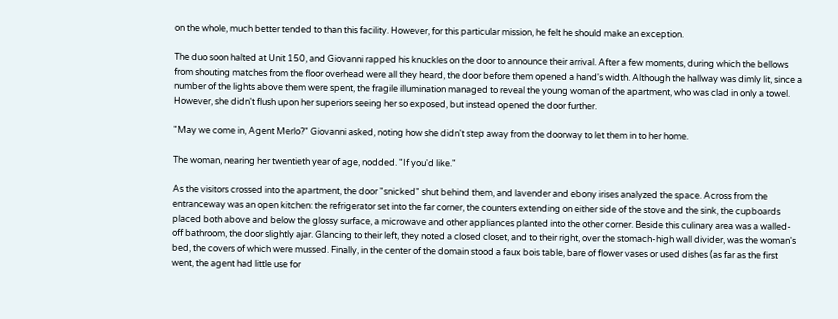on the whole, much better tended to than this facility. However, for this particular mission, he felt he should make an exception.

The duo soon halted at Unit 150, and Giovanni rapped his knuckles on the door to announce their arrival. After a few moments, during which the bellows from shouting matches from the floor overhead were all they heard, the door before them opened a hand's width. Although the hallway was dimly lit, since a number of the lights above them were spent, the fragile illumination managed to reveal the young woman of the apartment, who was clad in only a towel. However, she didn't flush upon her superiors seeing her so exposed, but instead opened the door further.

"May we come in, Agent Merlo?" Giovanni asked, noting how she didn't step away from the doorway to let them in to her home.

The woman, nearing her twentieth year of age, nodded. "If you'd like."

As the visitors crossed into the apartment, the door "snicked" shut behind them, and lavender and ebony irises analyzed the space. Across from the entranceway was an open kitchen: the refrigerator set into the far corner, the counters extending on either side of the stove and the sink, the cupboards placed both above and below the glossy surface, a microwave and other appliances planted into the other corner. Beside this culinary area was a walled-off bathroom, the door slightly ajar. Glancing to their left, they noted a closed closet, and to their right, over the stomach-high wall divider, was the woman's bed, the covers of which were mussed. Finally, in the center of the domain stood a faux bois table, bare of flower vases or used dishes (as far as the first went, the agent had little use for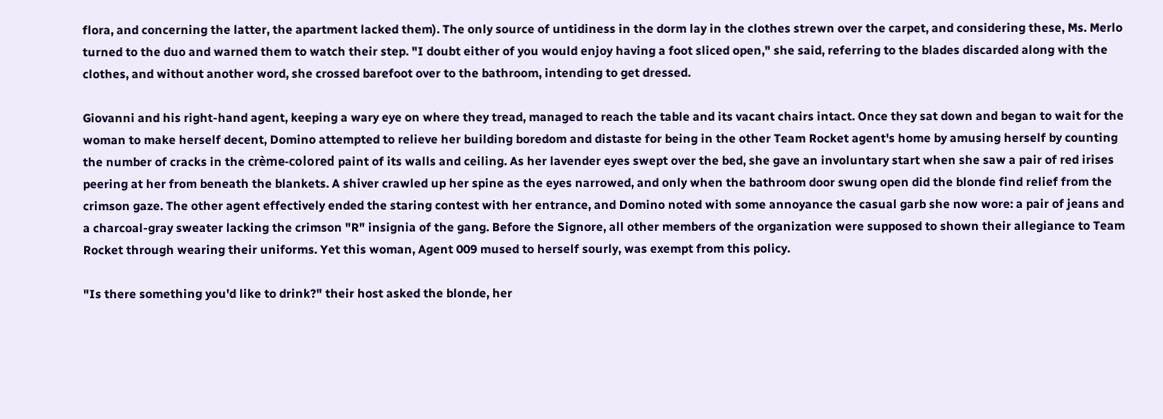flora, and concerning the latter, the apartment lacked them). The only source of untidiness in the dorm lay in the clothes strewn over the carpet, and considering these, Ms. Merlo turned to the duo and warned them to watch their step. "I doubt either of you would enjoy having a foot sliced open," she said, referring to the blades discarded along with the clothes, and without another word, she crossed barefoot over to the bathroom, intending to get dressed.

Giovanni and his right-hand agent, keeping a wary eye on where they tread, managed to reach the table and its vacant chairs intact. Once they sat down and began to wait for the woman to make herself decent, Domino attempted to relieve her building boredom and distaste for being in the other Team Rocket agent's home by amusing herself by counting the number of cracks in the crème-colored paint of its walls and ceiling. As her lavender eyes swept over the bed, she gave an involuntary start when she saw a pair of red irises peering at her from beneath the blankets. A shiver crawled up her spine as the eyes narrowed, and only when the bathroom door swung open did the blonde find relief from the crimson gaze. The other agent effectively ended the staring contest with her entrance, and Domino noted with some annoyance the casual garb she now wore: a pair of jeans and a charcoal-gray sweater lacking the crimson "R" insignia of the gang. Before the Signore, all other members of the organization were supposed to shown their allegiance to Team Rocket through wearing their uniforms. Yet this woman, Agent 009 mused to herself sourly, was exempt from this policy.

"Is there something you'd like to drink?" their host asked the blonde, her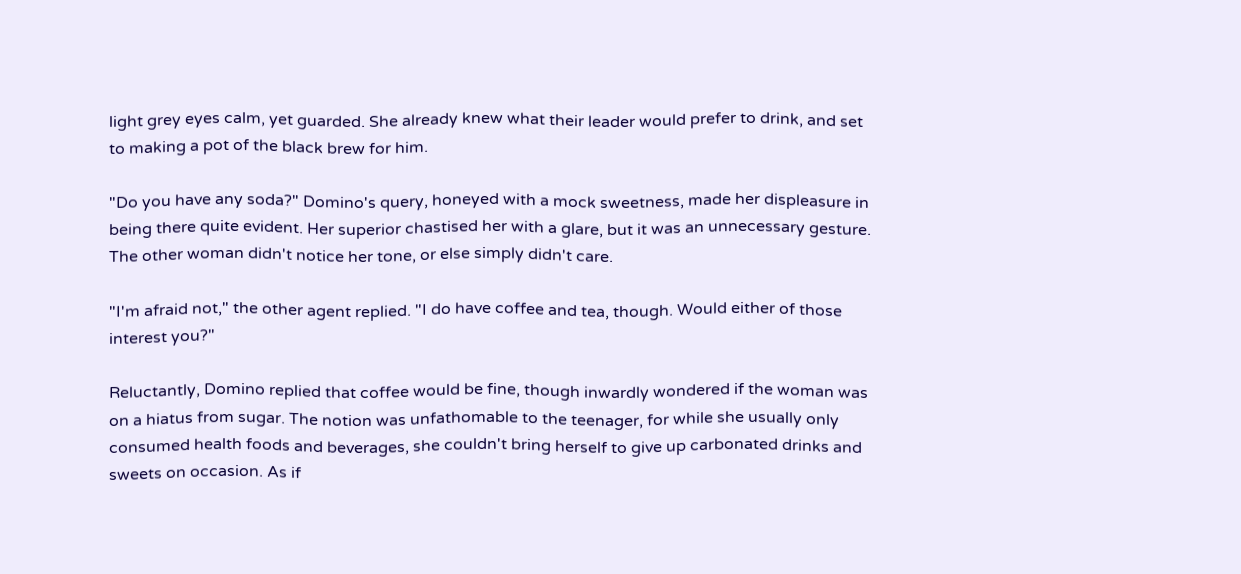light grey eyes calm, yet guarded. She already knew what their leader would prefer to drink, and set to making a pot of the black brew for him.

"Do you have any soda?" Domino's query, honeyed with a mock sweetness, made her displeasure in being there quite evident. Her superior chastised her with a glare, but it was an unnecessary gesture. The other woman didn't notice her tone, or else simply didn't care.

"I'm afraid not," the other agent replied. "I do have coffee and tea, though. Would either of those interest you?"

Reluctantly, Domino replied that coffee would be fine, though inwardly wondered if the woman was on a hiatus from sugar. The notion was unfathomable to the teenager, for while she usually only consumed health foods and beverages, she couldn't bring herself to give up carbonated drinks and sweets on occasion. As if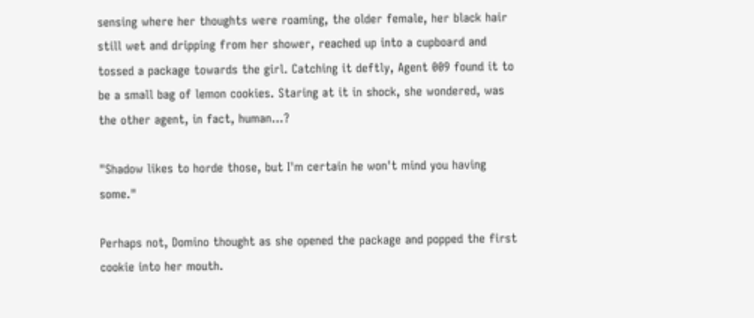sensing where her thoughts were roaming, the older female, her black hair still wet and dripping from her shower, reached up into a cupboard and tossed a package towards the girl. Catching it deftly, Agent 009 found it to be a small bag of lemon cookies. Staring at it in shock, she wondered, was the other agent, in fact, human…?

"Shadow likes to horde those, but I'm certain he won't mind you having some."

Perhaps not, Domino thought as she opened the package and popped the first cookie into her mouth.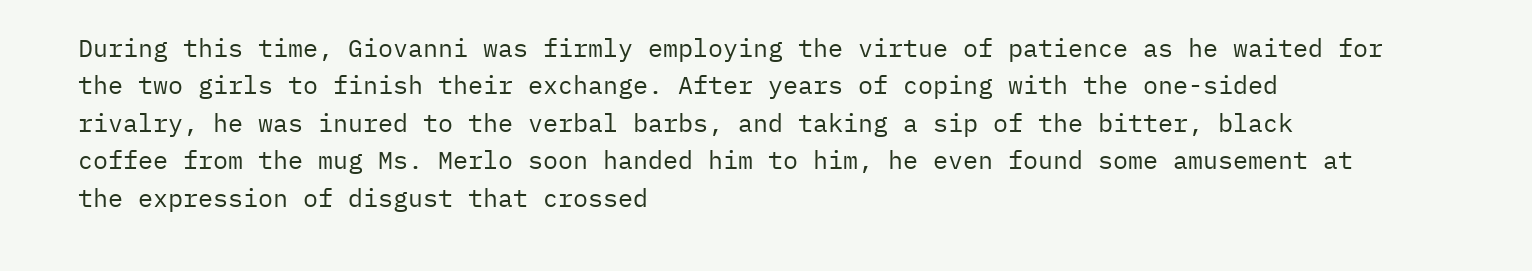During this time, Giovanni was firmly employing the virtue of patience as he waited for the two girls to finish their exchange. After years of coping with the one-sided rivalry, he was inured to the verbal barbs, and taking a sip of the bitter, black coffee from the mug Ms. Merlo soon handed him to him, he even found some amusement at the expression of disgust that crossed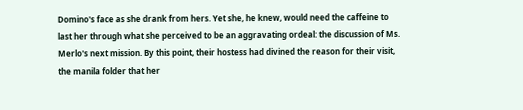Domino's face as she drank from hers. Yet she, he knew, would need the caffeine to last her through what she perceived to be an aggravating ordeal: the discussion of Ms. Merlo's next mission. By this point, their hostess had divined the reason for their visit, the manila folder that her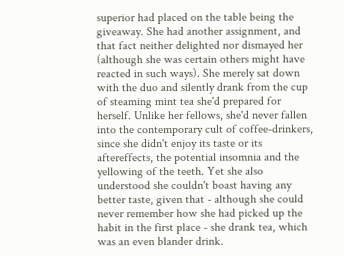superior had placed on the table being the giveaway. She had another assignment, and that fact neither delighted nor dismayed her (although she was certain others might have reacted in such ways). She merely sat down with the duo and silently drank from the cup of steaming mint tea she'd prepared for herself. Unlike her fellows, she'd never fallen into the contemporary cult of coffee-drinkers, since she didn't enjoy its taste or its aftereffects, the potential insomnia and the yellowing of the teeth. Yet she also understood she couldn't boast having any better taste, given that - although she could never remember how she had picked up the habit in the first place - she drank tea, which was an even blander drink.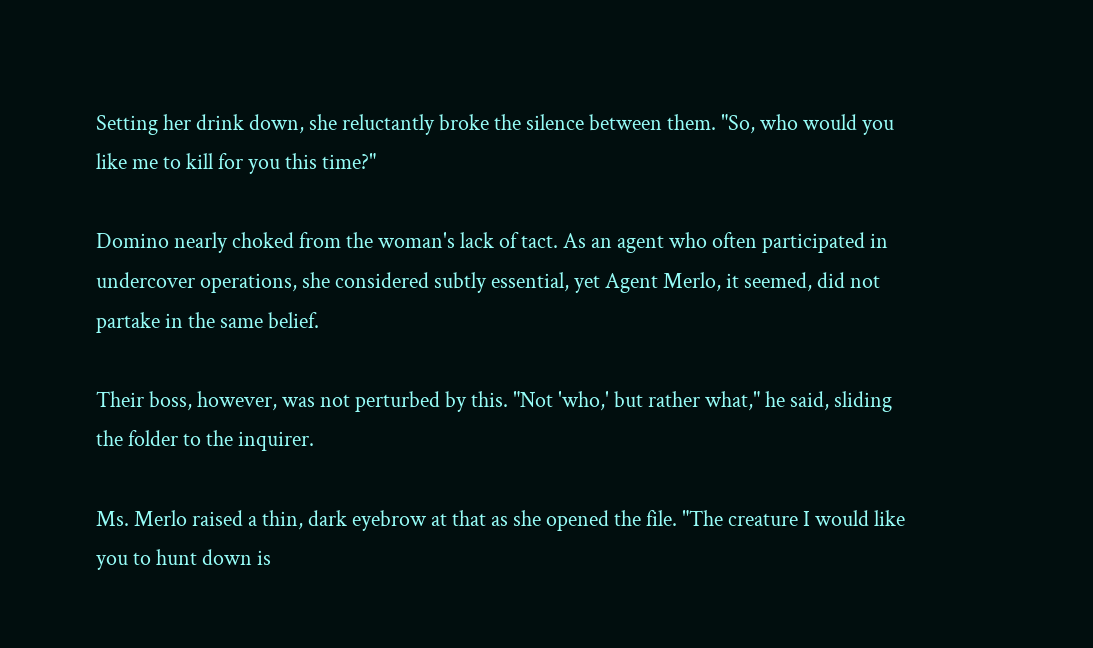Setting her drink down, she reluctantly broke the silence between them. "So, who would you like me to kill for you this time?"

Domino nearly choked from the woman's lack of tact. As an agent who often participated in undercover operations, she considered subtly essential, yet Agent Merlo, it seemed, did not partake in the same belief.

Their boss, however, was not perturbed by this. "Not 'who,' but rather what," he said, sliding the folder to the inquirer.

Ms. Merlo raised a thin, dark eyebrow at that as she opened the file. "The creature I would like you to hunt down is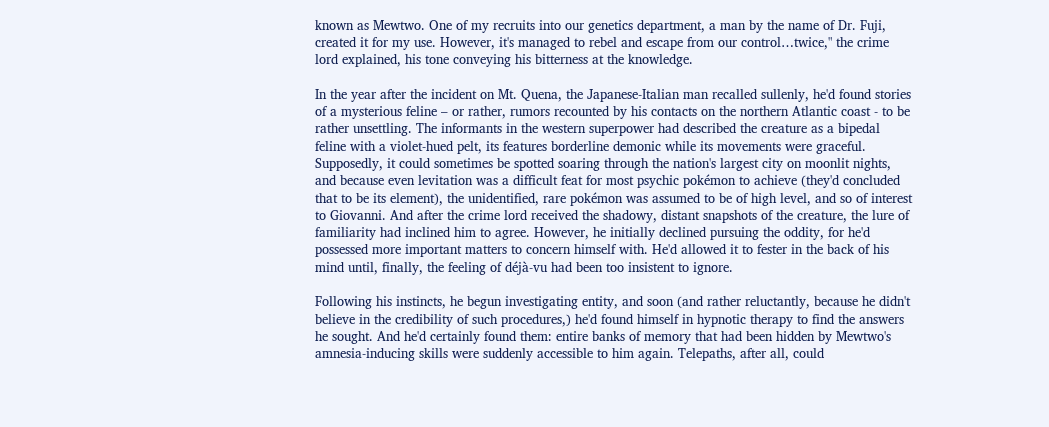known as Mewtwo. One of my recruits into our genetics department, a man by the name of Dr. Fuji, created it for my use. However, it's managed to rebel and escape from our control…twice," the crime lord explained, his tone conveying his bitterness at the knowledge.

In the year after the incident on Mt. Quena, the Japanese-Italian man recalled sullenly, he'd found stories of a mysterious feline – or rather, rumors recounted by his contacts on the northern Atlantic coast - to be rather unsettling. The informants in the western superpower had described the creature as a bipedal feline with a violet-hued pelt, its features borderline demonic while its movements were graceful. Supposedly, it could sometimes be spotted soaring through the nation's largest city on moonlit nights, and because even levitation was a difficult feat for most psychic pokémon to achieve (they'd concluded that to be its element), the unidentified, rare pokémon was assumed to be of high level, and so of interest to Giovanni. And after the crime lord received the shadowy, distant snapshots of the creature, the lure of familiarity had inclined him to agree. However, he initially declined pursuing the oddity, for he'd possessed more important matters to concern himself with. He'd allowed it to fester in the back of his mind until, finally, the feeling of déjà-vu had been too insistent to ignore.

Following his instincts, he begun investigating entity, and soon (and rather reluctantly, because he didn't believe in the credibility of such procedures,) he'd found himself in hypnotic therapy to find the answers he sought. And he'd certainly found them: entire banks of memory that had been hidden by Mewtwo's amnesia-inducing skills were suddenly accessible to him again. Telepaths, after all, could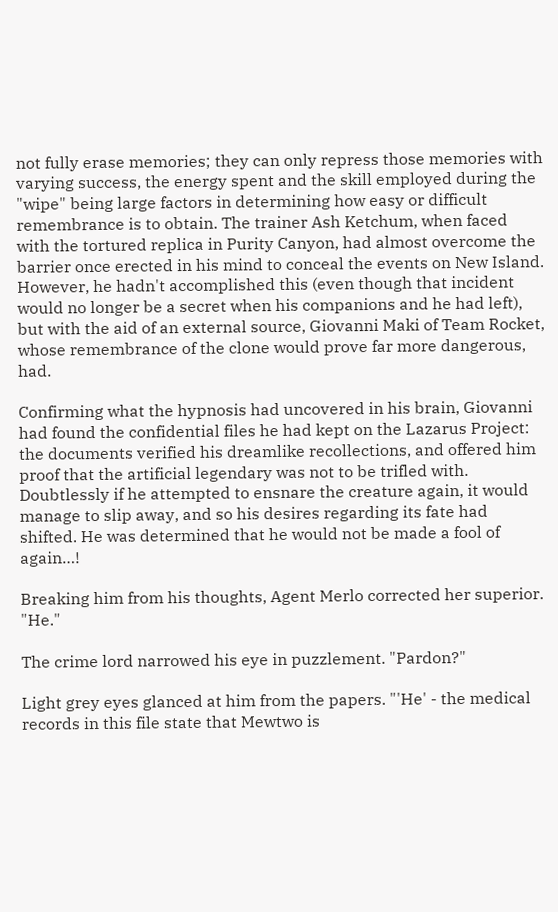not fully erase memories; they can only repress those memories with varying success, the energy spent and the skill employed during the "wipe" being large factors in determining how easy or difficult remembrance is to obtain. The trainer Ash Ketchum, when faced with the tortured replica in Purity Canyon, had almost overcome the barrier once erected in his mind to conceal the events on New Island. However, he hadn't accomplished this (even though that incident would no longer be a secret when his companions and he had left), but with the aid of an external source, Giovanni Maki of Team Rocket, whose remembrance of the clone would prove far more dangerous, had.

Confirming what the hypnosis had uncovered in his brain, Giovanni had found the confidential files he had kept on the Lazarus Project: the documents verified his dreamlike recollections, and offered him proof that the artificial legendary was not to be trifled with. Doubtlessly if he attempted to ensnare the creature again, it would manage to slip away, and so his desires regarding its fate had shifted. He was determined that he would not be made a fool of again…!

Breaking him from his thoughts, Agent Merlo corrected her superior. "He."

The crime lord narrowed his eye in puzzlement. "Pardon?"

Light grey eyes glanced at him from the papers. "'He' - the medical records in this file state that Mewtwo is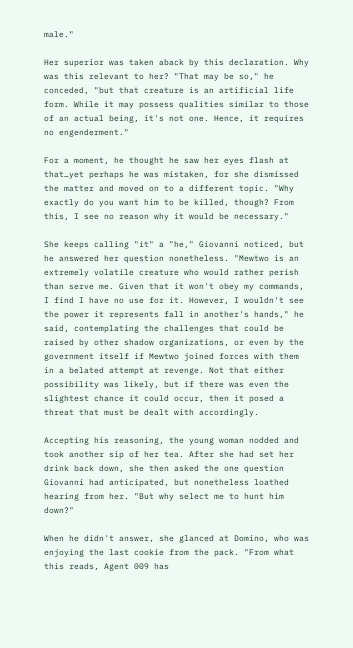male."

Her superior was taken aback by this declaration. Why was this relevant to her? "That may be so," he conceded, "but that creature is an artificial life form. While it may possess qualities similar to those of an actual being, it's not one. Hence, it requires no engenderment."

For a moment, he thought he saw her eyes flash at that…yet perhaps he was mistaken, for she dismissed the matter and moved on to a different topic. "Why exactly do you want him to be killed, though? From this, I see no reason why it would be necessary."

She keeps calling "it" a "he," Giovanni noticed, but he answered her question nonetheless. "Mewtwo is an extremely volatile creature who would rather perish than serve me. Given that it won't obey my commands, I find I have no use for it. However, I wouldn't see the power it represents fall in another's hands," he said, contemplating the challenges that could be raised by other shadow organizations, or even by the government itself if Mewtwo joined forces with them in a belated attempt at revenge. Not that either possibility was likely, but if there was even the slightest chance it could occur, then it posed a threat that must be dealt with accordingly.

Accepting his reasoning, the young woman nodded and took another sip of her tea. After she had set her drink back down, she then asked the one question Giovanni had anticipated, but nonetheless loathed hearing from her. "But why select me to hunt him down?"

When he didn't answer, she glanced at Domino, who was enjoying the last cookie from the pack. "From what this reads, Agent 009 has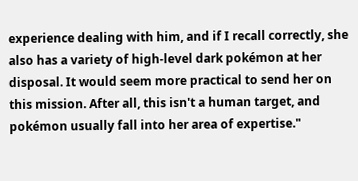experience dealing with him, and if I recall correctly, she also has a variety of high-level dark pokémon at her disposal. It would seem more practical to send her on this mission. After all, this isn't a human target, and pokémon usually fall into her area of expertise."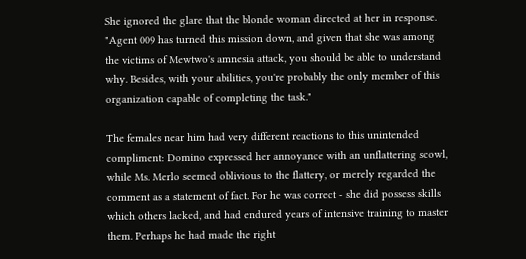She ignored the glare that the blonde woman directed at her in response. "Agent 009 has turned this mission down, and given that she was among the victims of Mewtwo's amnesia attack, you should be able to understand why. Besides, with your abilities, you're probably the only member of this organization capable of completing the task."

The females near him had very different reactions to this unintended compliment: Domino expressed her annoyance with an unflattering scowl, while Ms. Merlo seemed oblivious to the flattery, or merely regarded the comment as a statement of fact. For he was correct - she did possess skills which others lacked, and had endured years of intensive training to master them. Perhaps he had made the right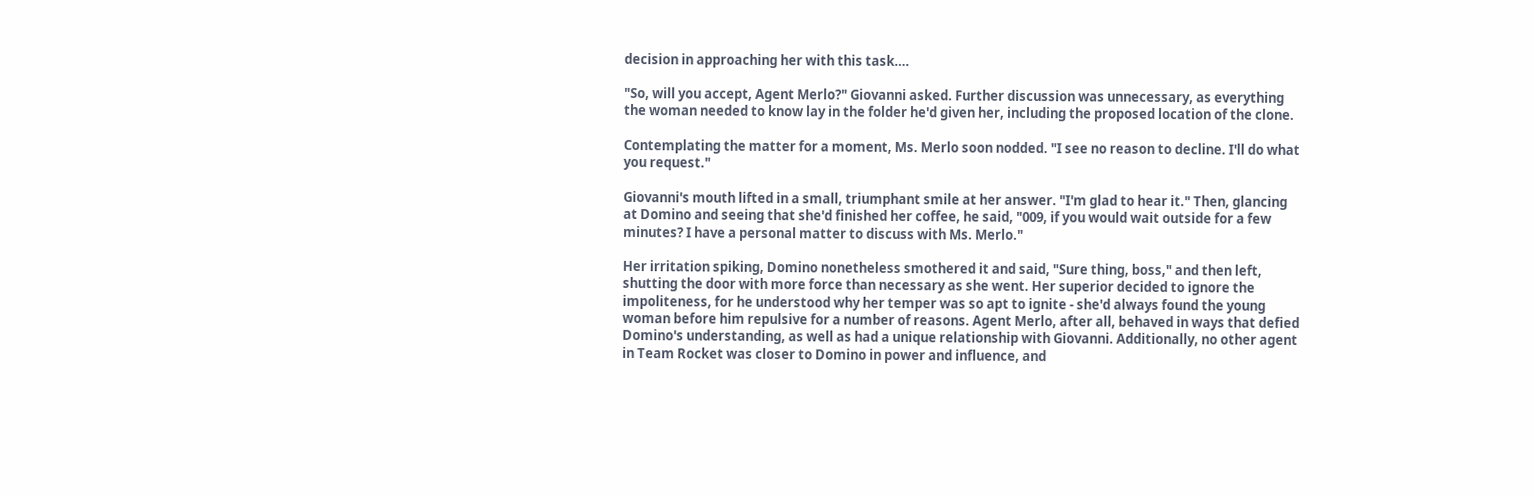decision in approaching her with this task….

"So, will you accept, Agent Merlo?" Giovanni asked. Further discussion was unnecessary, as everything the woman needed to know lay in the folder he'd given her, including the proposed location of the clone.

Contemplating the matter for a moment, Ms. Merlo soon nodded. "I see no reason to decline. I'll do what you request."

Giovanni's mouth lifted in a small, triumphant smile at her answer. "I'm glad to hear it." Then, glancing at Domino and seeing that she'd finished her coffee, he said, "009, if you would wait outside for a few minutes? I have a personal matter to discuss with Ms. Merlo."

Her irritation spiking, Domino nonetheless smothered it and said, "Sure thing, boss," and then left, shutting the door with more force than necessary as she went. Her superior decided to ignore the impoliteness, for he understood why her temper was so apt to ignite - she'd always found the young woman before him repulsive for a number of reasons. Agent Merlo, after all, behaved in ways that defied Domino's understanding, as well as had a unique relationship with Giovanni. Additionally, no other agent in Team Rocket was closer to Domino in power and influence, and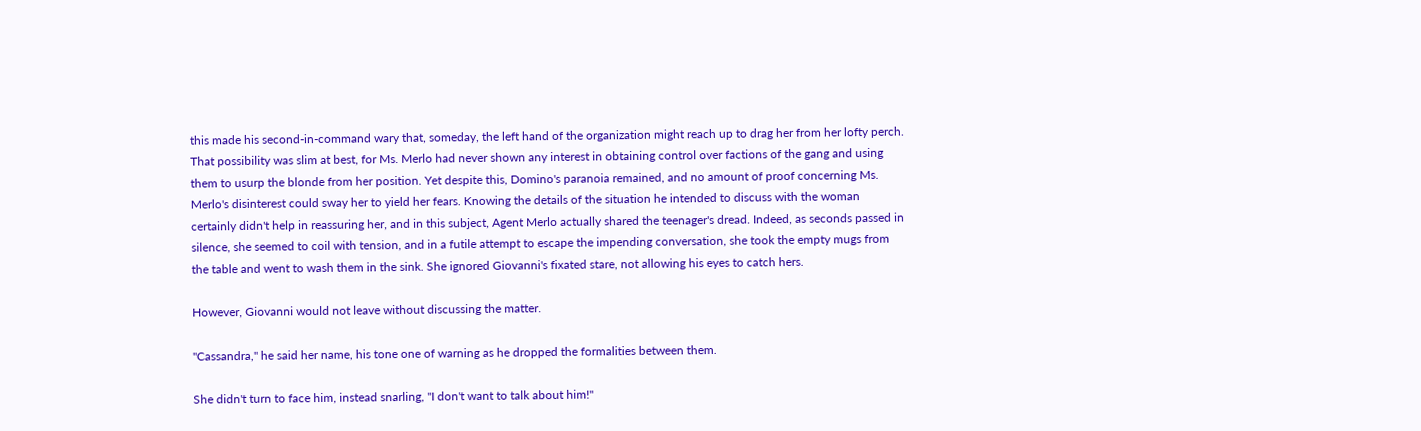this made his second-in-command wary that, someday, the left hand of the organization might reach up to drag her from her lofty perch. That possibility was slim at best, for Ms. Merlo had never shown any interest in obtaining control over factions of the gang and using them to usurp the blonde from her position. Yet despite this, Domino's paranoia remained, and no amount of proof concerning Ms. Merlo's disinterest could sway her to yield her fears. Knowing the details of the situation he intended to discuss with the woman certainly didn't help in reassuring her, and in this subject, Agent Merlo actually shared the teenager's dread. Indeed, as seconds passed in silence, she seemed to coil with tension, and in a futile attempt to escape the impending conversation, she took the empty mugs from the table and went to wash them in the sink. She ignored Giovanni's fixated stare, not allowing his eyes to catch hers.

However, Giovanni would not leave without discussing the matter.

"Cassandra," he said her name, his tone one of warning as he dropped the formalities between them.

She didn't turn to face him, instead snarling, "I don't want to talk about him!"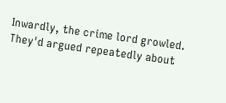Inwardly, the crime lord growled. They'd argued repeatedly about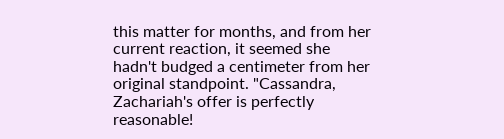this matter for months, and from her current reaction, it seemed she hadn't budged a centimeter from her original standpoint. "Cassandra, Zachariah's offer is perfectly reasonable!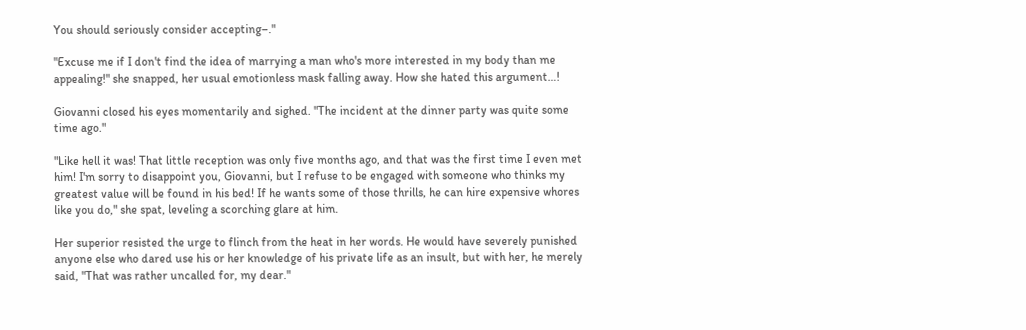You should seriously consider accepting–."

"Excuse me if I don't find the idea of marrying a man who's more interested in my body than me appealing!" she snapped, her usual emotionless mask falling away. How she hated this argument…!

Giovanni closed his eyes momentarily and sighed. "The incident at the dinner party was quite some time ago."

"Like hell it was! That little reception was only five months ago, and that was the first time I even met him! I'm sorry to disappoint you, Giovanni, but I refuse to be engaged with someone who thinks my greatest value will be found in his bed! If he wants some of those thrills, he can hire expensive whores like you do," she spat, leveling a scorching glare at him.

Her superior resisted the urge to flinch from the heat in her words. He would have severely punished anyone else who dared use his or her knowledge of his private life as an insult, but with her, he merely said, "That was rather uncalled for, my dear."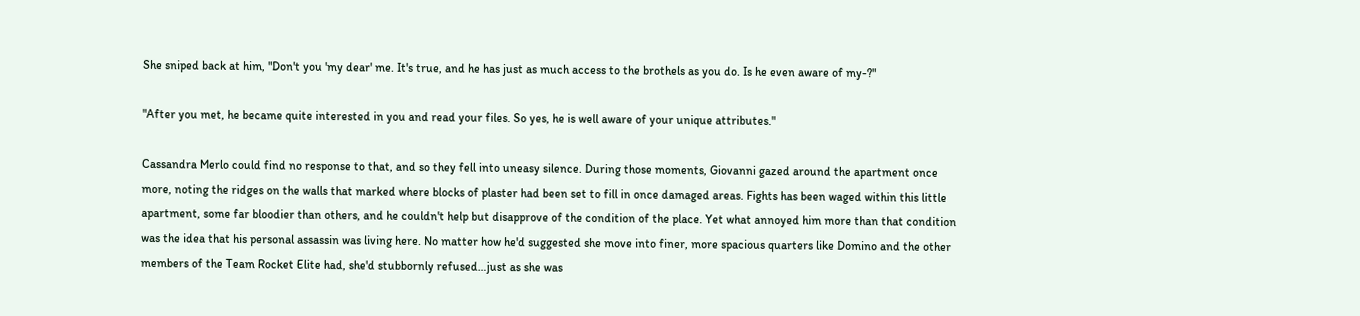She sniped back at him, "Don't you 'my dear' me. It's true, and he has just as much access to the brothels as you do. Is he even aware of my-?"

"After you met, he became quite interested in you and read your files. So yes, he is well aware of your unique attributes."

Cassandra Merlo could find no response to that, and so they fell into uneasy silence. During those moments, Giovanni gazed around the apartment once more, noting the ridges on the walls that marked where blocks of plaster had been set to fill in once damaged areas. Fights has been waged within this little apartment, some far bloodier than others, and he couldn't help but disapprove of the condition of the place. Yet what annoyed him more than that condition was the idea that his personal assassin was living here. No matter how he'd suggested she move into finer, more spacious quarters like Domino and the other members of the Team Rocket Elite had, she'd stubbornly refused…just as she was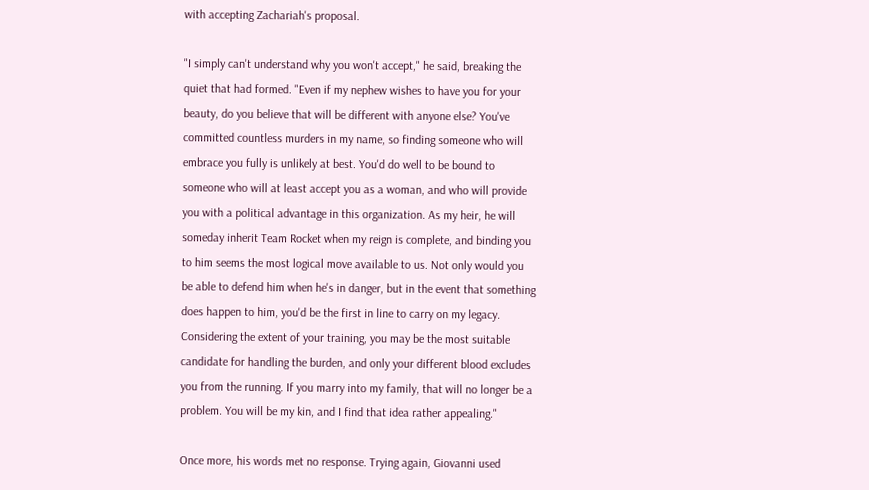with accepting Zachariah's proposal.

"I simply can't understand why you won't accept," he said, breaking the quiet that had formed. "Even if my nephew wishes to have you for your beauty, do you believe that will be different with anyone else? You've committed countless murders in my name, so finding someone who will embrace you fully is unlikely at best. You'd do well to be bound to someone who will at least accept you as a woman, and who will provide you with a political advantage in this organization. As my heir, he will someday inherit Team Rocket when my reign is complete, and binding you to him seems the most logical move available to us. Not only would you be able to defend him when he's in danger, but in the event that something does happen to him, you'd be the first in line to carry on my legacy. Considering the extent of your training, you may be the most suitable candidate for handling the burden, and only your different blood excludes you from the running. If you marry into my family, that will no longer be a problem. You will be my kin, and I find that idea rather appealing."

Once more, his words met no response. Trying again, Giovanni used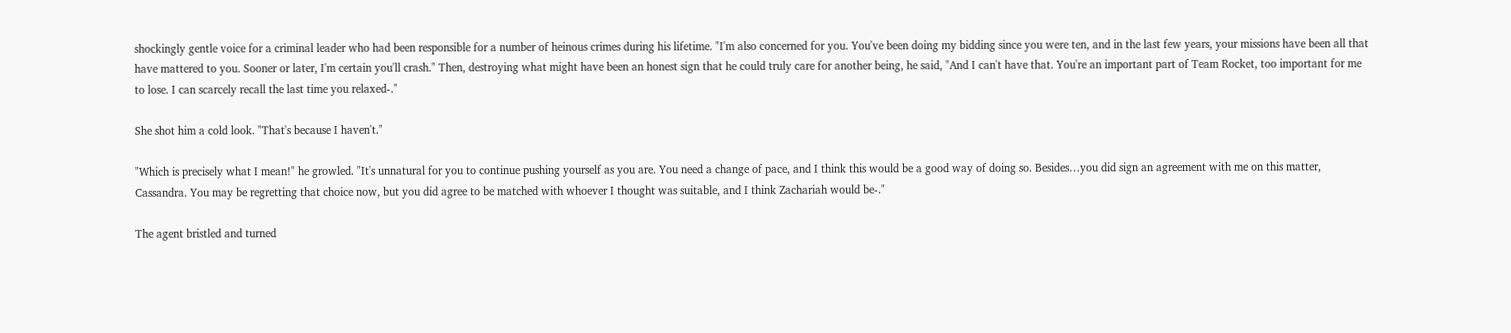shockingly gentle voice for a criminal leader who had been responsible for a number of heinous crimes during his lifetime. "I'm also concerned for you. You've been doing my bidding since you were ten, and in the last few years, your missions have been all that have mattered to you. Sooner or later, I'm certain you'll crash." Then, destroying what might have been an honest sign that he could truly care for another being, he said, "And I can't have that. You're an important part of Team Rocket, too important for me to lose. I can scarcely recall the last time you relaxed-."

She shot him a cold look. "That's because I haven't."

"Which is precisely what I mean!" he growled. "It's unnatural for you to continue pushing yourself as you are. You need a change of pace, and I think this would be a good way of doing so. Besides…you did sign an agreement with me on this matter, Cassandra. You may be regretting that choice now, but you did agree to be matched with whoever I thought was suitable, and I think Zachariah would be-."

The agent bristled and turned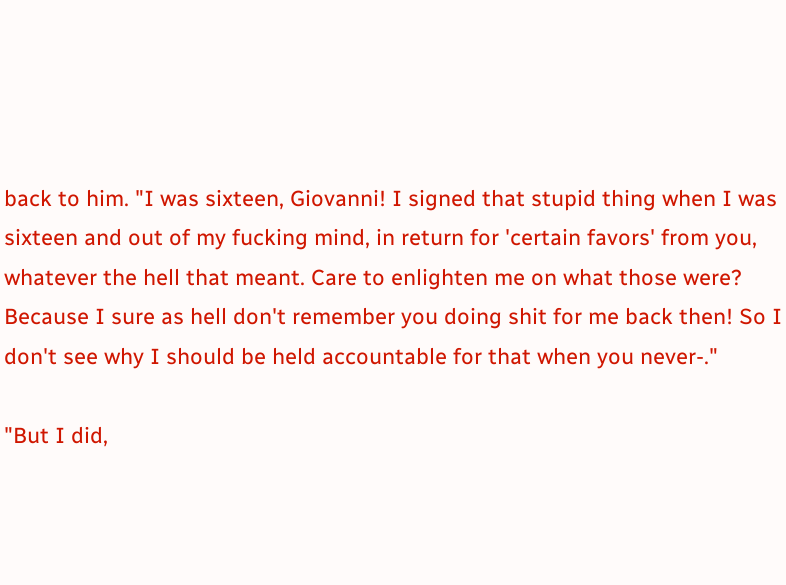back to him. "I was sixteen, Giovanni! I signed that stupid thing when I was sixteen and out of my fucking mind, in return for 'certain favors' from you, whatever the hell that meant. Care to enlighten me on what those were? Because I sure as hell don't remember you doing shit for me back then! So I don't see why I should be held accountable for that when you never-."

"But I did,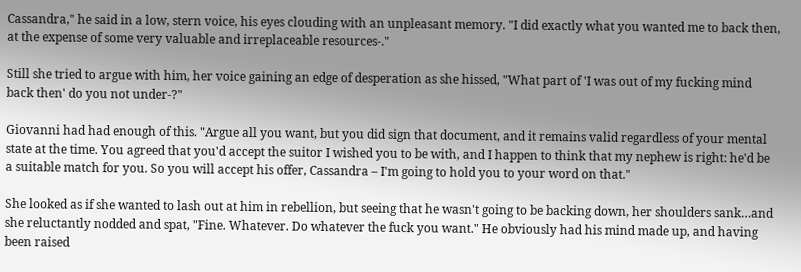Cassandra," he said in a low, stern voice, his eyes clouding with an unpleasant memory. "I did exactly what you wanted me to back then, at the expense of some very valuable and irreplaceable resources-."

Still she tried to argue with him, her voice gaining an edge of desperation as she hissed, "What part of 'I was out of my fucking mind back then' do you not under-?"

Giovanni had had enough of this. "Argue all you want, but you did sign that document, and it remains valid regardless of your mental state at the time. You agreed that you'd accept the suitor I wished you to be with, and I happen to think that my nephew is right: he'd be a suitable match for you. So you will accept his offer, Cassandra – I'm going to hold you to your word on that."

She looked as if she wanted to lash out at him in rebellion, but seeing that he wasn't going to be backing down, her shoulders sank…and she reluctantly nodded and spat, "Fine. Whatever. Do whatever the fuck you want." He obviously had his mind made up, and having been raised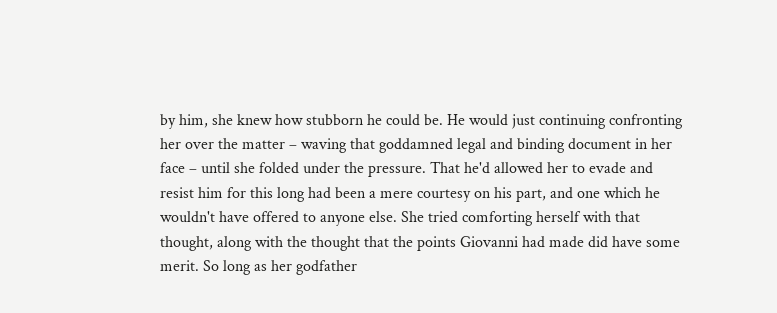by him, she knew how stubborn he could be. He would just continuing confronting her over the matter – waving that goddamned legal and binding document in her face – until she folded under the pressure. That he'd allowed her to evade and resist him for this long had been a mere courtesy on his part, and one which he wouldn't have offered to anyone else. She tried comforting herself with that thought, along with the thought that the points Giovanni had made did have some merit. So long as her godfather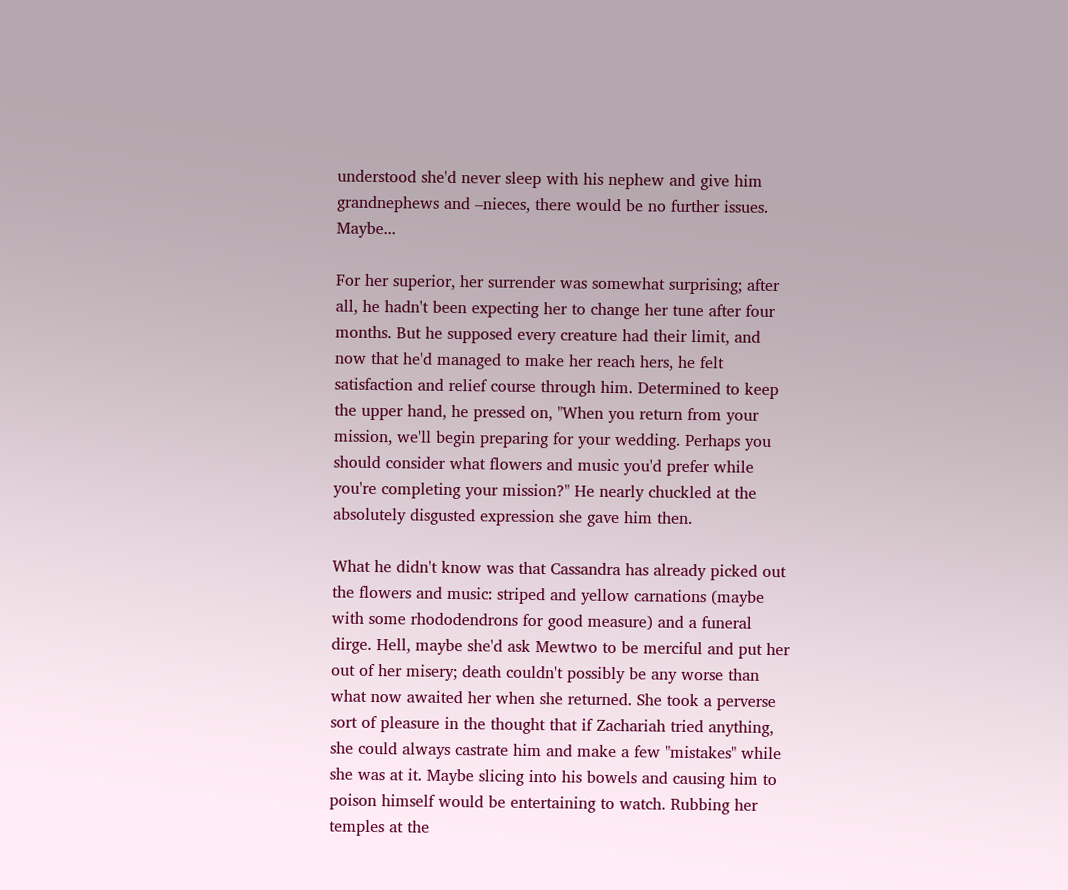understood she'd never sleep with his nephew and give him grandnephews and –nieces, there would be no further issues. Maybe...

For her superior, her surrender was somewhat surprising; after all, he hadn't been expecting her to change her tune after four months. But he supposed every creature had their limit, and now that he'd managed to make her reach hers, he felt satisfaction and relief course through him. Determined to keep the upper hand, he pressed on, "When you return from your mission, we'll begin preparing for your wedding. Perhaps you should consider what flowers and music you'd prefer while you're completing your mission?" He nearly chuckled at the absolutely disgusted expression she gave him then.

What he didn't know was that Cassandra has already picked out the flowers and music: striped and yellow carnations (maybe with some rhododendrons for good measure) and a funeral dirge. Hell, maybe she'd ask Mewtwo to be merciful and put her out of her misery; death couldn't possibly be any worse than what now awaited her when she returned. She took a perverse sort of pleasure in the thought that if Zachariah tried anything, she could always castrate him and make a few "mistakes" while she was at it. Maybe slicing into his bowels and causing him to poison himself would be entertaining to watch. Rubbing her temples at the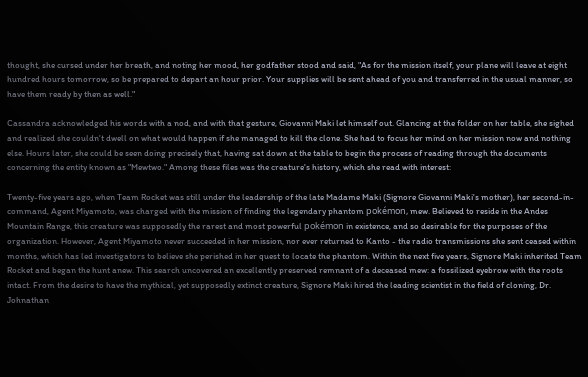thought, she cursed under her breath, and noting her mood, her godfather stood and said, "As for the mission itself, your plane will leave at eight hundred hours tomorrow, so be prepared to depart an hour prior. Your supplies will be sent ahead of you and transferred in the usual manner, so have them ready by then as well."

Cassandra acknowledged his words with a nod, and with that gesture, Giovanni Maki let himself out. Glancing at the folder on her table, she sighed and realized she couldn't dwell on what would happen if she managed to kill the clone. She had to focus her mind on her mission now and nothing else. Hours later, she could be seen doing precisely that, having sat down at the table to begin the process of reading through the documents concerning the entity known as "Mewtwo." Among these files was the creature's history, which she read with interest:

Twenty-five years ago, when Team Rocket was still under the leadership of the late Madame Maki (Signore Giovanni Maki's mother), her second-in-command, Agent Miyamoto, was charged with the mission of finding the legendary phantom pokémon, mew. Believed to reside in the Andes Mountain Range, this creature was supposedly the rarest and most powerful pokémon in existence, and so desirable for the purposes of the organization. However, Agent Miyamoto never succeeded in her mission, nor ever returned to Kanto - the radio transmissions she sent ceased within months, which has led investigators to believe she perished in her quest to locate the phantom. Within the next five years, Signore Maki inherited Team Rocket and began the hunt anew. This search uncovered an excellently preserved remnant of a deceased mew: a fossilized eyebrow with the roots intact. From the desire to have the mythical, yet supposedly extinct creature, Signore Maki hired the leading scientist in the field of cloning, Dr. Johnathan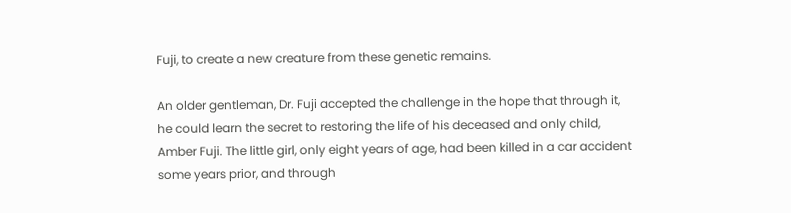Fuji, to create a new creature from these genetic remains.

An older gentleman, Dr. Fuji accepted the challenge in the hope that through it, he could learn the secret to restoring the life of his deceased and only child, Amber Fuji. The little girl, only eight years of age, had been killed in a car accident some years prior, and through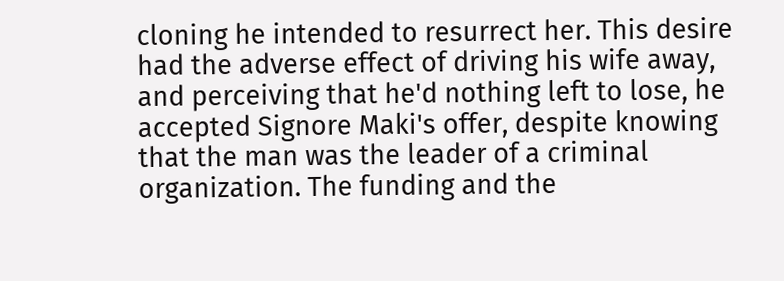cloning he intended to resurrect her. This desire had the adverse effect of driving his wife away, and perceiving that he'd nothing left to lose, he accepted Signore Maki's offer, despite knowing that the man was the leader of a criminal organization. The funding and the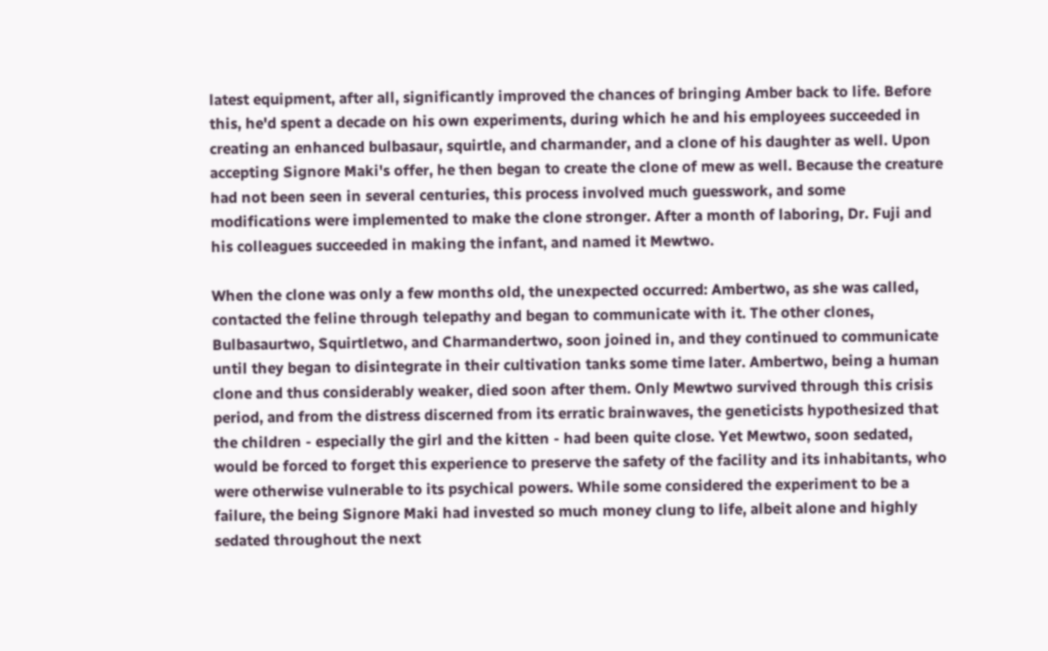latest equipment, after all, significantly improved the chances of bringing Amber back to life. Before this, he'd spent a decade on his own experiments, during which he and his employees succeeded in creating an enhanced bulbasaur, squirtle, and charmander, and a clone of his daughter as well. Upon accepting Signore Maki's offer, he then began to create the clone of mew as well. Because the creature had not been seen in several centuries, this process involved much guesswork, and some modifications were implemented to make the clone stronger. After a month of laboring, Dr. Fuji and his colleagues succeeded in making the infant, and named it Mewtwo.

When the clone was only a few months old, the unexpected occurred: Ambertwo, as she was called, contacted the feline through telepathy and began to communicate with it. The other clones, Bulbasaurtwo, Squirtletwo, and Charmandertwo, soon joined in, and they continued to communicate until they began to disintegrate in their cultivation tanks some time later. Ambertwo, being a human clone and thus considerably weaker, died soon after them. Only Mewtwo survived through this crisis period, and from the distress discerned from its erratic brainwaves, the geneticists hypothesized that the children - especially the girl and the kitten - had been quite close. Yet Mewtwo, soon sedated, would be forced to forget this experience to preserve the safety of the facility and its inhabitants, who were otherwise vulnerable to its psychical powers. While some considered the experiment to be a failure, the being Signore Maki had invested so much money clung to life, albeit alone and highly sedated throughout the next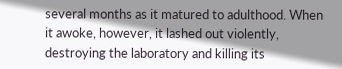several months as it matured to adulthood. When it awoke, however, it lashed out violently, destroying the laboratory and killing its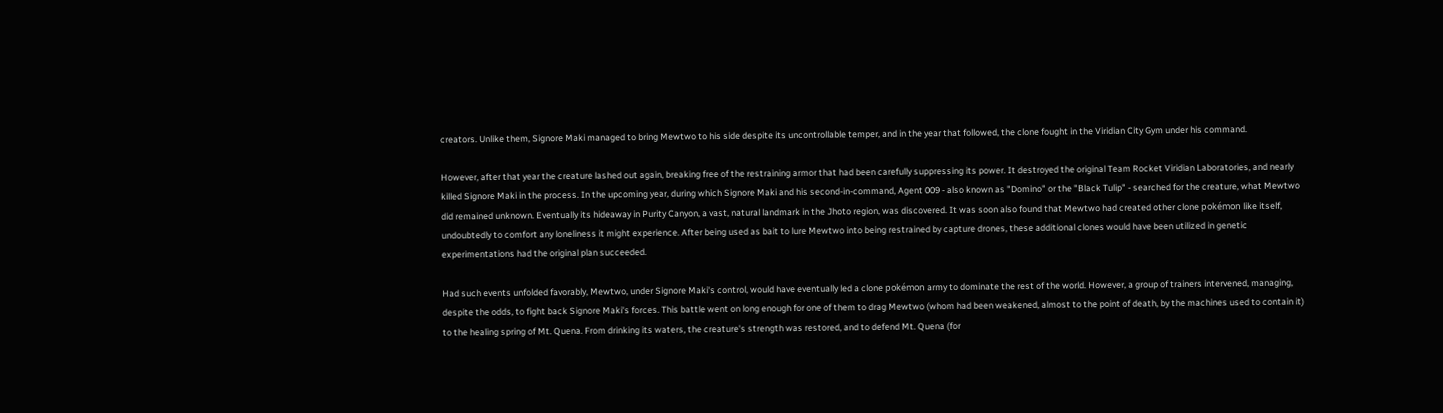creators. Unlike them, Signore Maki managed to bring Mewtwo to his side despite its uncontrollable temper, and in the year that followed, the clone fought in the Viridian City Gym under his command.

However, after that year the creature lashed out again, breaking free of the restraining armor that had been carefully suppressing its power. It destroyed the original Team Rocket Viridian Laboratories, and nearly killed Signore Maki in the process. In the upcoming year, during which Signore Maki and his second-in-command, Agent 009 - also known as "Domino" or the "Black Tulip" - searched for the creature, what Mewtwo did remained unknown. Eventually its hideaway in Purity Canyon, a vast, natural landmark in the Jhoto region, was discovered. It was soon also found that Mewtwo had created other clone pokémon like itself, undoubtedly to comfort any loneliness it might experience. After being used as bait to lure Mewtwo into being restrained by capture drones, these additional clones would have been utilized in genetic experimentations had the original plan succeeded.

Had such events unfolded favorably, Mewtwo, under Signore Maki's control, would have eventually led a clone pokémon army to dominate the rest of the world. However, a group of trainers intervened, managing, despite the odds, to fight back Signore Maki's forces. This battle went on long enough for one of them to drag Mewtwo (whom had been weakened, almost to the point of death, by the machines used to contain it) to the healing spring of Mt. Quena. From drinking its waters, the creature's strength was restored, and to defend Mt. Quena (for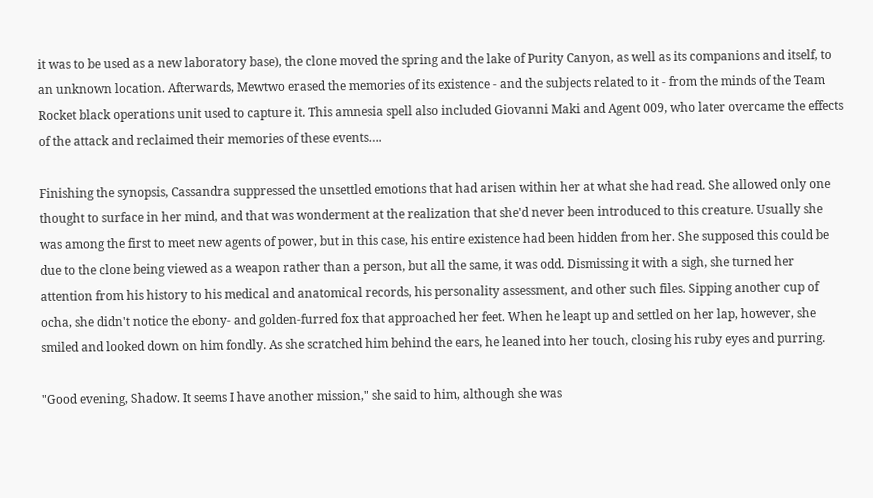it was to be used as a new laboratory base), the clone moved the spring and the lake of Purity Canyon, as well as its companions and itself, to an unknown location. Afterwards, Mewtwo erased the memories of its existence - and the subjects related to it - from the minds of the Team Rocket black operations unit used to capture it. This amnesia spell also included Giovanni Maki and Agent 009, who later overcame the effects of the attack and reclaimed their memories of these events….

Finishing the synopsis, Cassandra suppressed the unsettled emotions that had arisen within her at what she had read. She allowed only one thought to surface in her mind, and that was wonderment at the realization that she'd never been introduced to this creature. Usually she was among the first to meet new agents of power, but in this case, his entire existence had been hidden from her. She supposed this could be due to the clone being viewed as a weapon rather than a person, but all the same, it was odd. Dismissing it with a sigh, she turned her attention from his history to his medical and anatomical records, his personality assessment, and other such files. Sipping another cup of ocha, she didn't notice the ebony- and golden-furred fox that approached her feet. When he leapt up and settled on her lap, however, she smiled and looked down on him fondly. As she scratched him behind the ears, he leaned into her touch, closing his ruby eyes and purring.

"Good evening, Shadow. It seems I have another mission," she said to him, although she was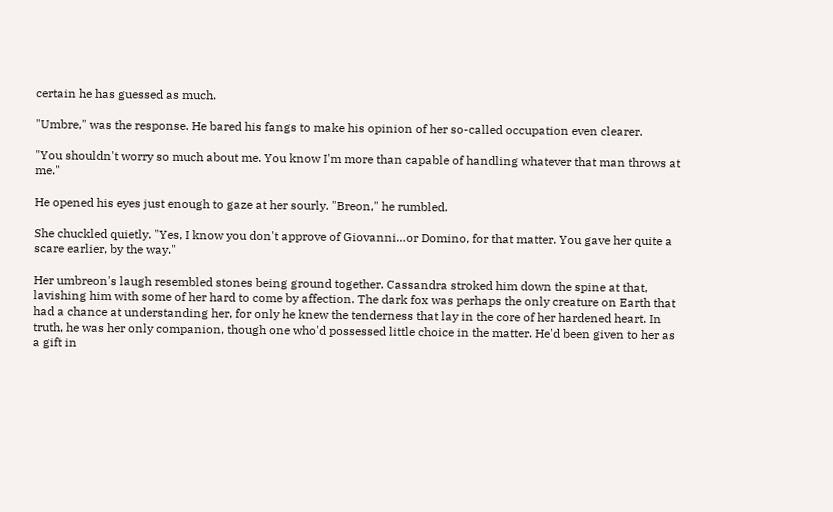certain he has guessed as much.

"Umbre," was the response. He bared his fangs to make his opinion of her so-called occupation even clearer.

"You shouldn't worry so much about me. You know I'm more than capable of handling whatever that man throws at me."

He opened his eyes just enough to gaze at her sourly. "Breon," he rumbled.

She chuckled quietly. "Yes, I know you don't approve of Giovanni…or Domino, for that matter. You gave her quite a scare earlier, by the way."

Her umbreon's laugh resembled stones being ground together. Cassandra stroked him down the spine at that, lavishing him with some of her hard to come by affection. The dark fox was perhaps the only creature on Earth that had a chance at understanding her, for only he knew the tenderness that lay in the core of her hardened heart. In truth, he was her only companion, though one who'd possessed little choice in the matter. He'd been given to her as a gift in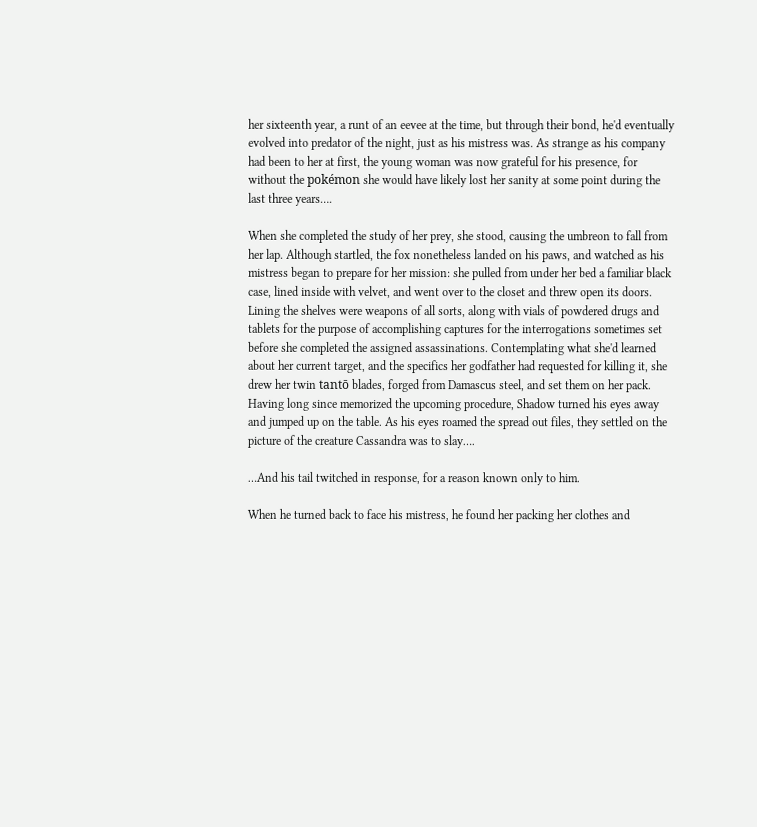her sixteenth year, a runt of an eevee at the time, but through their bond, he'd eventually evolved into predator of the night, just as his mistress was. As strange as his company had been to her at first, the young woman was now grateful for his presence, for without the pokémon she would have likely lost her sanity at some point during the last three years….

When she completed the study of her prey, she stood, causing the umbreon to fall from her lap. Although startled, the fox nonetheless landed on his paws, and watched as his mistress began to prepare for her mission: she pulled from under her bed a familiar black case, lined inside with velvet, and went over to the closet and threw open its doors. Lining the shelves were weapons of all sorts, along with vials of powdered drugs and tablets for the purpose of accomplishing captures for the interrogations sometimes set before she completed the assigned assassinations. Contemplating what she'd learned about her current target, and the specifics her godfather had requested for killing it, she drew her twin tantō blades, forged from Damascus steel, and set them on her pack. Having long since memorized the upcoming procedure, Shadow turned his eyes away and jumped up on the table. As his eyes roamed the spread out files, they settled on the picture of the creature Cassandra was to slay….

…And his tail twitched in response, for a reason known only to him.

When he turned back to face his mistress, he found her packing her clothes and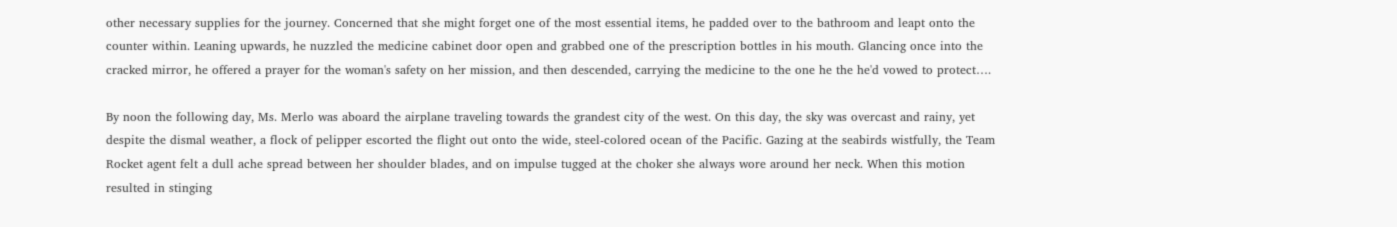other necessary supplies for the journey. Concerned that she might forget one of the most essential items, he padded over to the bathroom and leapt onto the counter within. Leaning upwards, he nuzzled the medicine cabinet door open and grabbed one of the prescription bottles in his mouth. Glancing once into the cracked mirror, he offered a prayer for the woman's safety on her mission, and then descended, carrying the medicine to the one he the he'd vowed to protect….

By noon the following day, Ms. Merlo was aboard the airplane traveling towards the grandest city of the west. On this day, the sky was overcast and rainy, yet despite the dismal weather, a flock of pelipper escorted the flight out onto the wide, steel-colored ocean of the Pacific. Gazing at the seabirds wistfully, the Team Rocket agent felt a dull ache spread between her shoulder blades, and on impulse tugged at the choker she always wore around her neck. When this motion resulted in stinging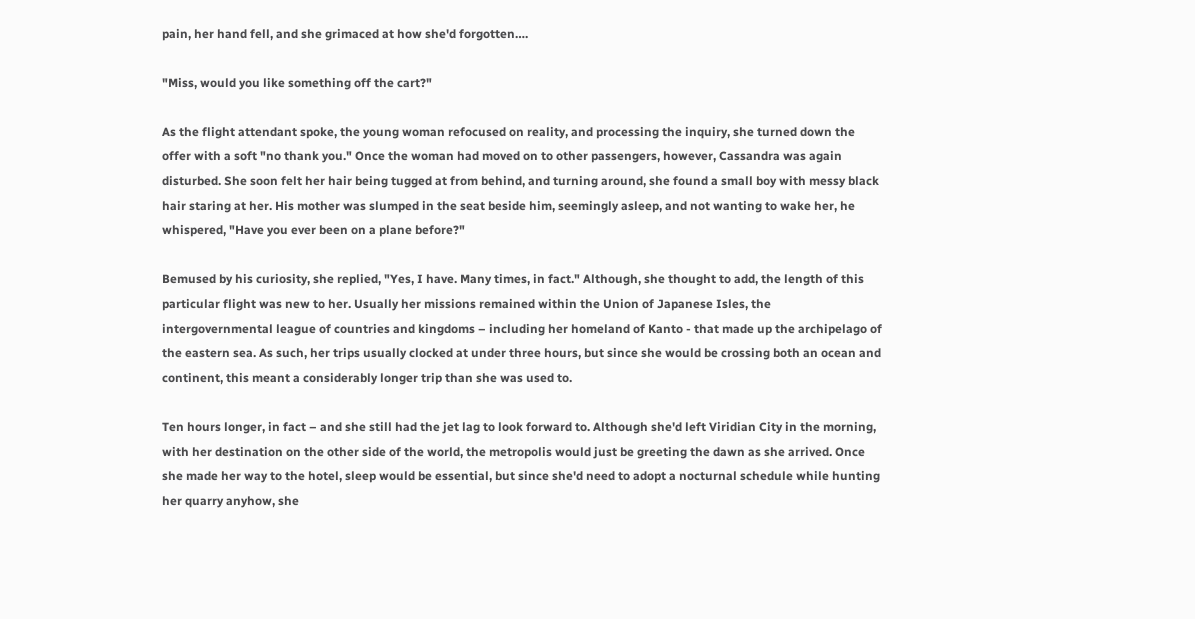pain, her hand fell, and she grimaced at how she'd forgotten….

"Miss, would you like something off the cart?"

As the flight attendant spoke, the young woman refocused on reality, and processing the inquiry, she turned down the offer with a soft "no thank you." Once the woman had moved on to other passengers, however, Cassandra was again disturbed. She soon felt her hair being tugged at from behind, and turning around, she found a small boy with messy black hair staring at her. His mother was slumped in the seat beside him, seemingly asleep, and not wanting to wake her, he whispered, "Have you ever been on a plane before?"

Bemused by his curiosity, she replied, "Yes, I have. Many times, in fact." Although, she thought to add, the length of this particular flight was new to her. Usually her missions remained within the Union of Japanese Isles, the intergovernmental league of countries and kingdoms – including her homeland of Kanto - that made up the archipelago of the eastern sea. As such, her trips usually clocked at under three hours, but since she would be crossing both an ocean and continent, this meant a considerably longer trip than she was used to.

Ten hours longer, in fact – and she still had the jet lag to look forward to. Although she'd left Viridian City in the morning, with her destination on the other side of the world, the metropolis would just be greeting the dawn as she arrived. Once she made her way to the hotel, sleep would be essential, but since she'd need to adopt a nocturnal schedule while hunting her quarry anyhow, she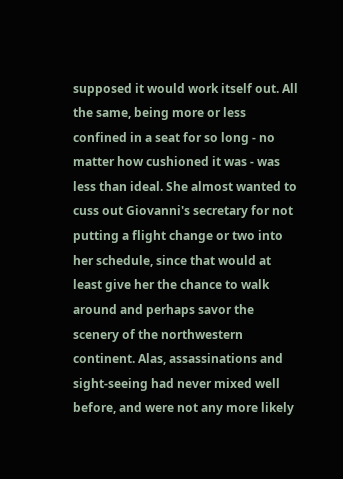supposed it would work itself out. All the same, being more or less confined in a seat for so long - no matter how cushioned it was - was less than ideal. She almost wanted to cuss out Giovanni's secretary for not putting a flight change or two into her schedule, since that would at least give her the chance to walk around and perhaps savor the scenery of the northwestern continent. Alas, assassinations and sight-seeing had never mixed well before, and were not any more likely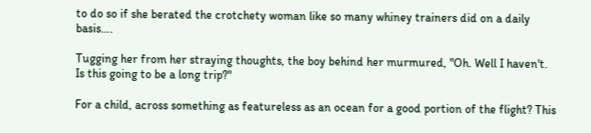to do so if she berated the crotchety woman like so many whiney trainers did on a daily basis….

Tugging her from her straying thoughts, the boy behind her murmured, "Oh. Well I haven't. Is this going to be a long trip?"

For a child, across something as featureless as an ocean for a good portion of the flight? This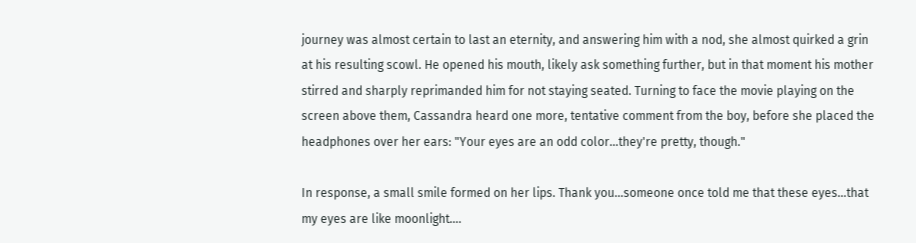journey was almost certain to last an eternity, and answering him with a nod, she almost quirked a grin at his resulting scowl. He opened his mouth, likely ask something further, but in that moment his mother stirred and sharply reprimanded him for not staying seated. Turning to face the movie playing on the screen above them, Cassandra heard one more, tentative comment from the boy, before she placed the headphones over her ears: "Your eyes are an odd color…they're pretty, though."

In response, a small smile formed on her lips. Thank you…someone once told me that these eyes...that my eyes are like moonlight….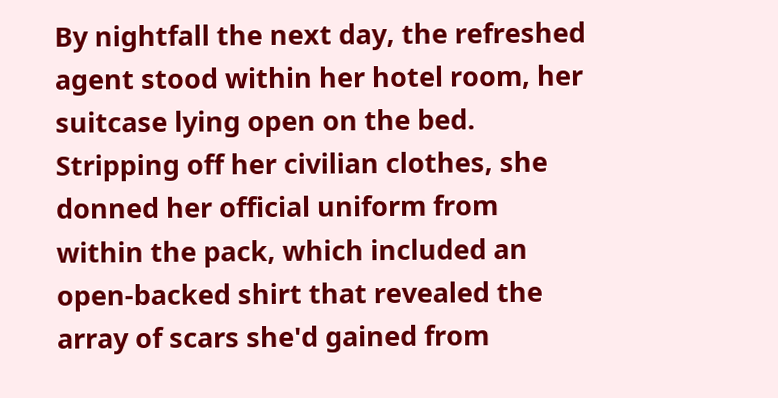By nightfall the next day, the refreshed agent stood within her hotel room, her suitcase lying open on the bed. Stripping off her civilian clothes, she donned her official uniform from within the pack, which included an open-backed shirt that revealed the array of scars she'd gained from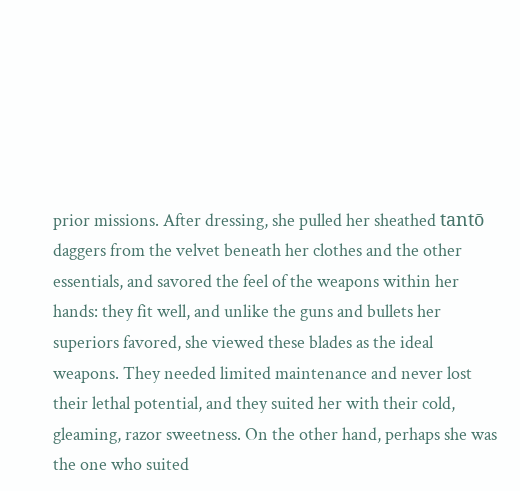prior missions. After dressing, she pulled her sheathed tantō daggers from the velvet beneath her clothes and the other essentials, and savored the feel of the weapons within her hands: they fit well, and unlike the guns and bullets her superiors favored, she viewed these blades as the ideal weapons. They needed limited maintenance and never lost their lethal potential, and they suited her with their cold, gleaming, razor sweetness. On the other hand, perhaps she was the one who suited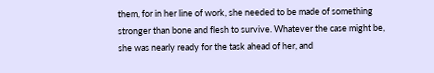them, for in her line of work, she needed to be made of something stronger than bone and flesh to survive. Whatever the case might be, she was nearly ready for the task ahead of her, and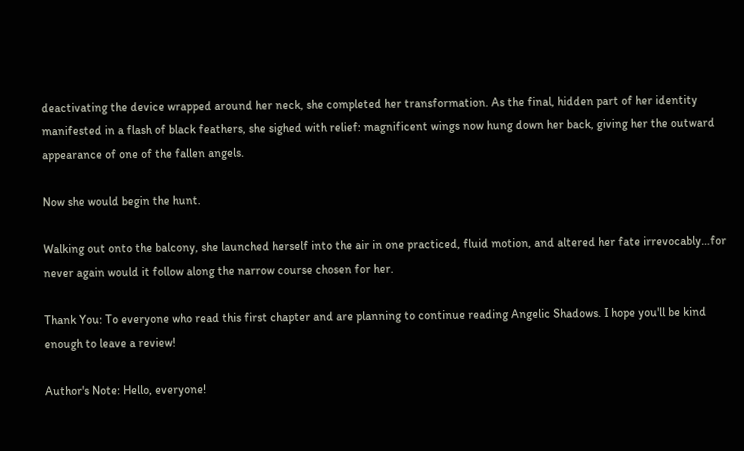deactivating the device wrapped around her neck, she completed her transformation. As the final, hidden part of her identity manifested in a flash of black feathers, she sighed with relief: magnificent wings now hung down her back, giving her the outward appearance of one of the fallen angels.

Now she would begin the hunt.

Walking out onto the balcony, she launched herself into the air in one practiced, fluid motion, and altered her fate irrevocably…for never again would it follow along the narrow course chosen for her.

Thank You: To everyone who read this first chapter and are planning to continue reading Angelic Shadows. I hope you'll be kind enough to leave a review!

Author's Note: Hello, everyone!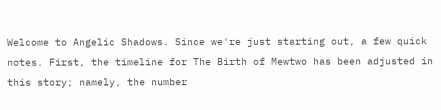Welcome to Angelic Shadows. Since we're just starting out, a few quick notes. First, the timeline for The Birth of Mewtwo has been adjusted in this story; namely, the number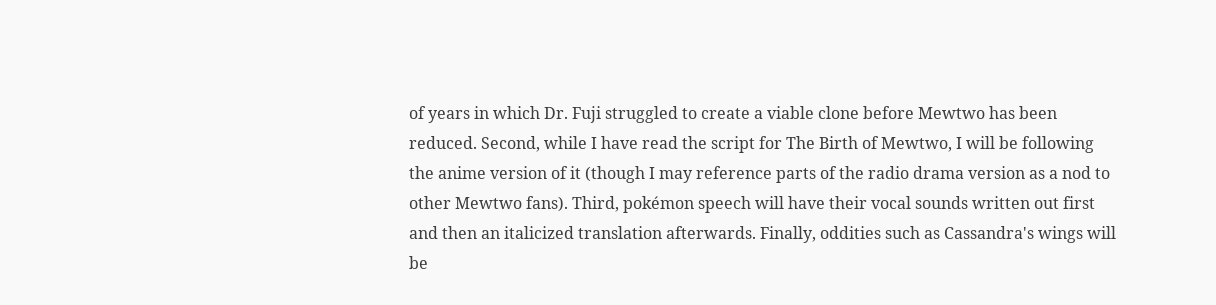of years in which Dr. Fuji struggled to create a viable clone before Mewtwo has been reduced. Second, while I have read the script for The Birth of Mewtwo, I will be following the anime version of it (though I may reference parts of the radio drama version as a nod to other Mewtwo fans). Third, pokémon speech will have their vocal sounds written out first and then an italicized translation afterwards. Finally, oddities such as Cassandra's wings will be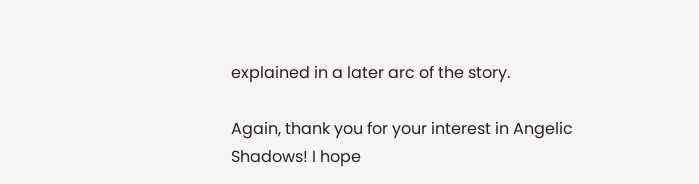explained in a later arc of the story.

Again, thank you for your interest in Angelic Shadows! I hope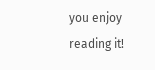you enjoy reading it!